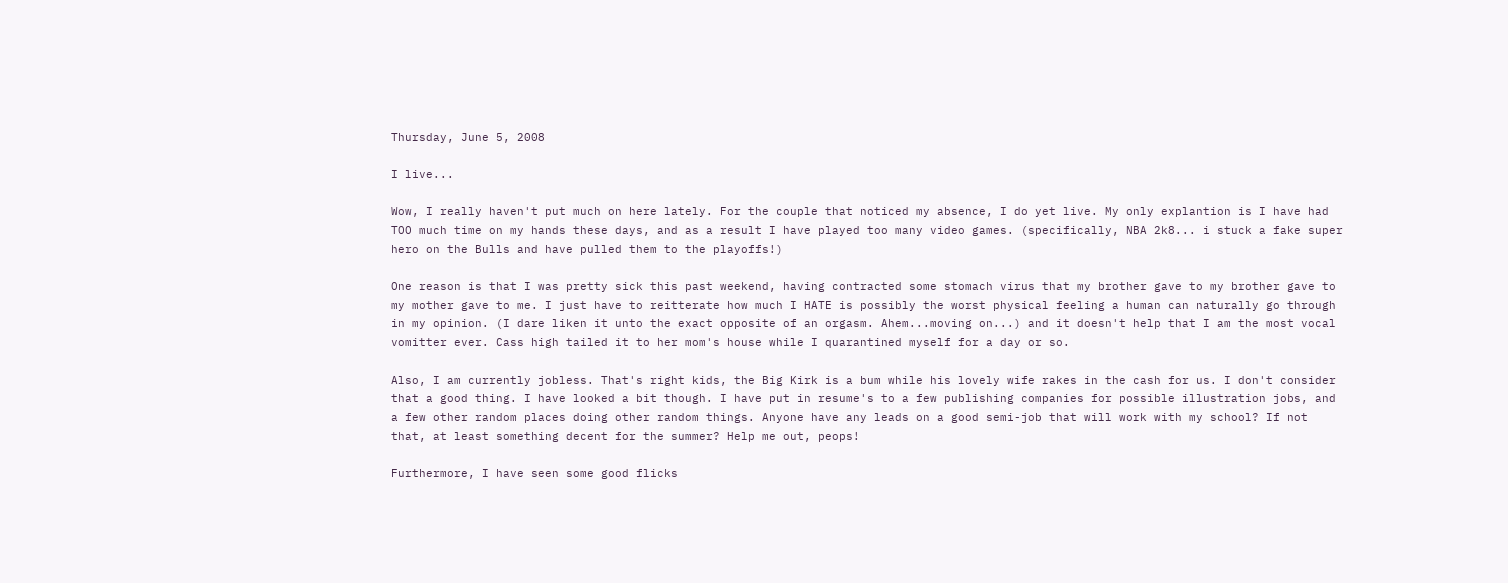Thursday, June 5, 2008

I live...

Wow, I really haven't put much on here lately. For the couple that noticed my absence, I do yet live. My only explantion is I have had TOO much time on my hands these days, and as a result I have played too many video games. (specifically, NBA 2k8... i stuck a fake super hero on the Bulls and have pulled them to the playoffs!)

One reason is that I was pretty sick this past weekend, having contracted some stomach virus that my brother gave to my brother gave to my mother gave to me. I just have to reitterate how much I HATE is possibly the worst physical feeling a human can naturally go through in my opinion. (I dare liken it unto the exact opposite of an orgasm. Ahem...moving on...) and it doesn't help that I am the most vocal vomitter ever. Cass high tailed it to her mom's house while I quarantined myself for a day or so.

Also, I am currently jobless. That's right kids, the Big Kirk is a bum while his lovely wife rakes in the cash for us. I don't consider that a good thing. I have looked a bit though. I have put in resume's to a few publishing companies for possible illustration jobs, and a few other random places doing other random things. Anyone have any leads on a good semi-job that will work with my school? If not that, at least something decent for the summer? Help me out, peops!

Furthermore, I have seen some good flicks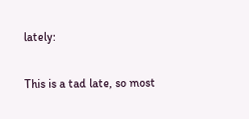lately:

This is a tad late, so most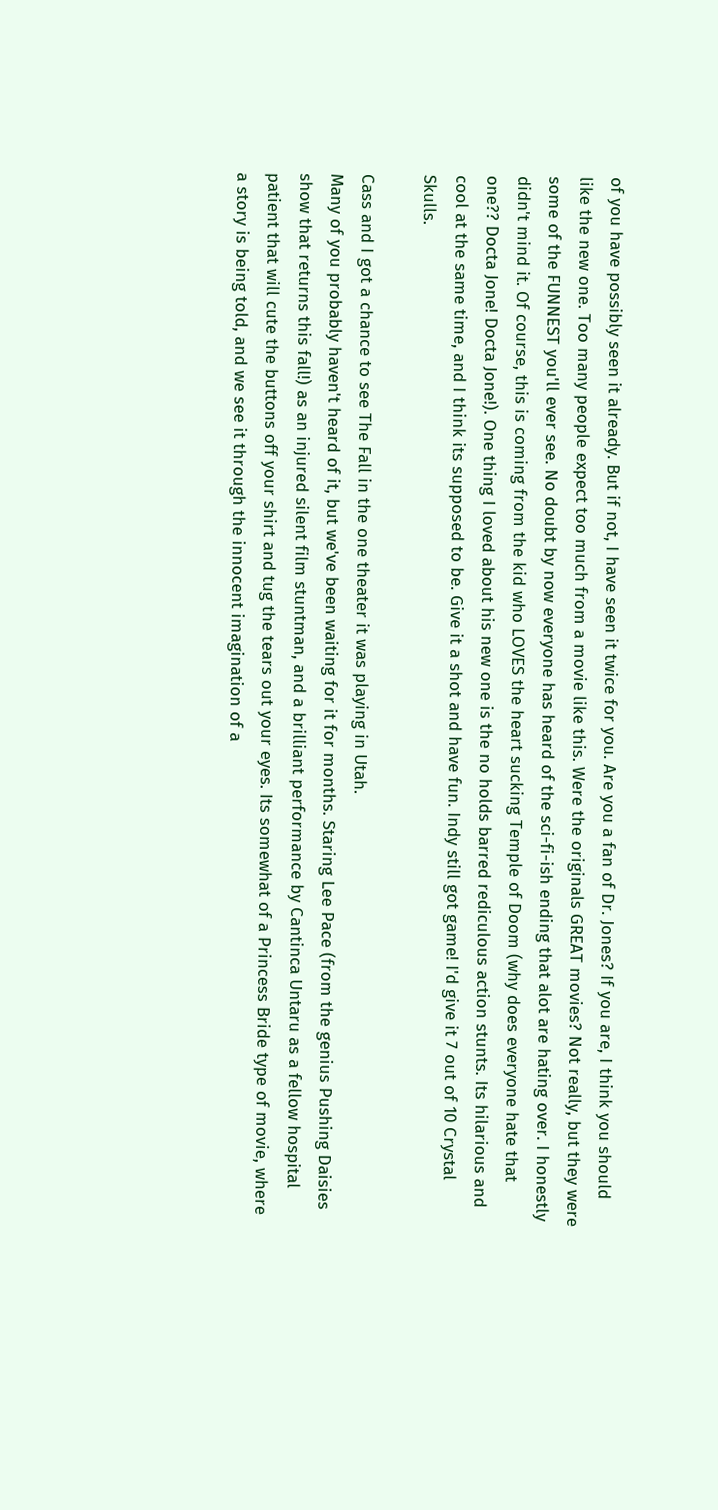of you have possibly seen it already. But if not, I have seen it twice for you. Are you a fan of Dr. Jones? If you are, I think you should like the new one. Too many people expect too much from a movie like this. Were the originals GREAT movies? Not really, but they were some of the FUNNEST you'll ever see. No doubt by now everyone has heard of the sci-fi-ish ending that alot are hating over. I honestly didn't mind it. Of course, this is coming from the kid who LOVES the heart sucking Temple of Doom (why does everyone hate that one?? Docta Jone! Docta Jone!). One thing I loved about his new one is the no holds barred rediculous action stunts. Its hilarious and cool at the same time, and I think its supposed to be. Give it a shot and have fun. Indy still got game! I'd give it 7 out of 10 Crystal Skulls.

Cass and I got a chance to see The Fall in the one theater it was playing in Utah.
Many of you probably haven't heard of it, but we've been waiting for it for months. Staring Lee Pace (from the genius Pushing Daisies show that returns this fall!) as an injured silent film stuntman, and a brilliant performance by Cantinca Untaru as a fellow hospital patient that will cute the buttons off your shirt and tug the tears out your eyes. Its somewhat of a Princess Bride type of movie, where a story is being told, and we see it through the innocent imagination of a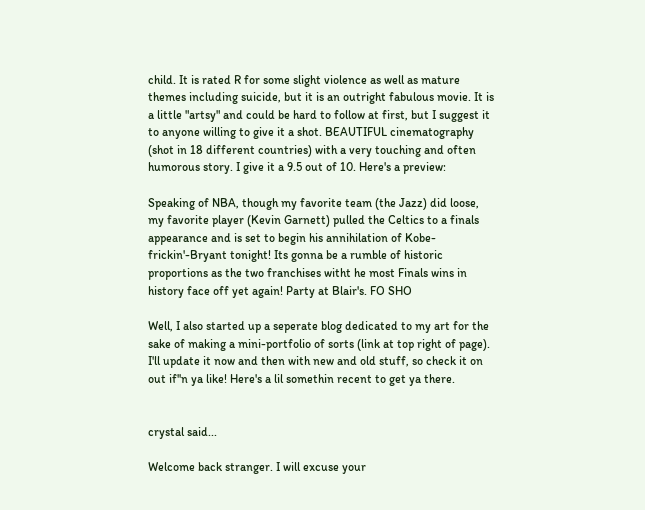child. It is rated R for some slight violence as well as mature themes including suicide, but it is an outright fabulous movie. It is a little "artsy" and could be hard to follow at first, but I suggest it to anyone willing to give it a shot. BEAUTIFUL cinematography (shot in 18 different countries) with a very touching and often humorous story. I give it a 9.5 out of 10. Here's a preview:

Speaking of NBA, though my favorite team (the Jazz) did loose, my favorite player (Kevin Garnett) pulled the Celtics to a finals appearance and is set to begin his annihilation of Kobe-frickin'-Bryant tonight! Its gonna be a rumble of historic proportions as the two franchises witht he most Finals wins in history face off yet again! Party at Blair's. FO SHO

Well, I also started up a seperate blog dedicated to my art for the sake of making a mini-portfolio of sorts (link at top right of page). I'll update it now and then with new and old stuff, so check it on out if''n ya like! Here's a lil somethin recent to get ya there.


crystal said...

Welcome back stranger. I will excuse your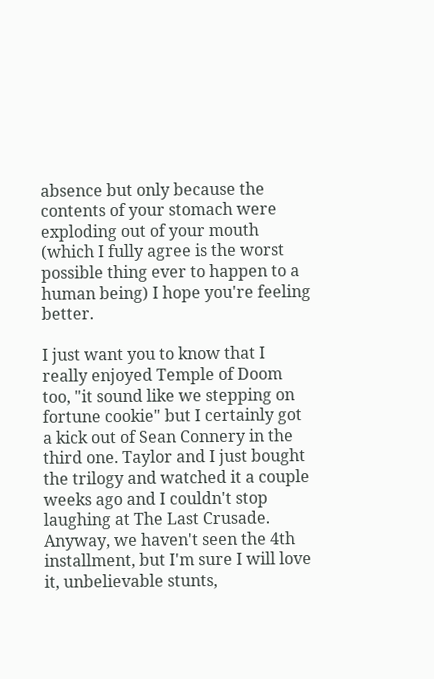absence but only because the contents of your stomach were exploding out of your mouth (which I fully agree is the worst possible thing ever to happen to a human being) I hope you're feeling better.

I just want you to know that I really enjoyed Temple of Doom too, "it sound like we stepping on fortune cookie" but I certainly got a kick out of Sean Connery in the third one. Taylor and I just bought the trilogy and watched it a couple weeks ago and I couldn't stop laughing at The Last Crusade. Anyway, we haven't seen the 4th installment, but I'm sure I will love it, unbelievable stunts,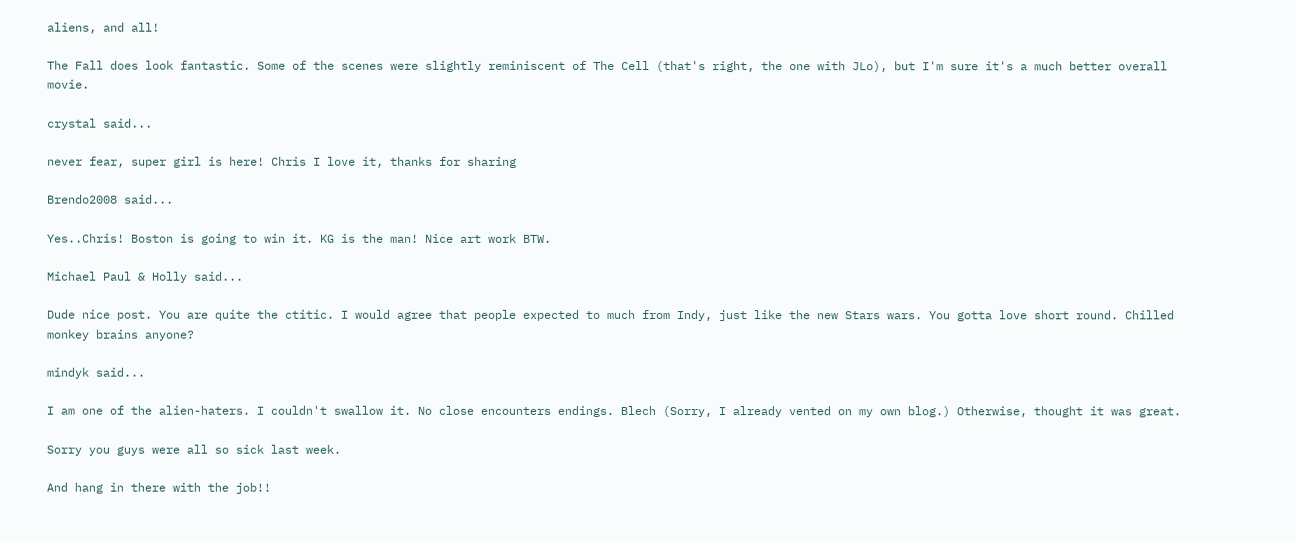aliens, and all!

The Fall does look fantastic. Some of the scenes were slightly reminiscent of The Cell (that's right, the one with JLo), but I'm sure it's a much better overall movie.

crystal said...

never fear, super girl is here! Chris I love it, thanks for sharing

Brendo2008 said...

Yes..Chris! Boston is going to win it. KG is the man! Nice art work BTW.

Michael Paul & Holly said...

Dude nice post. You are quite the ctitic. I would agree that people expected to much from Indy, just like the new Stars wars. You gotta love short round. Chilled monkey brains anyone?

mindyk said...

I am one of the alien-haters. I couldn't swallow it. No close encounters endings. Blech (Sorry, I already vented on my own blog.) Otherwise, thought it was great.

Sorry you guys were all so sick last week.

And hang in there with the job!!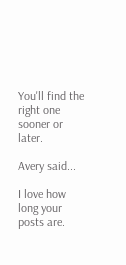You'll find the right one sooner or later.

Avery said...

I love how long your posts are.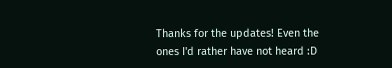Thanks for the updates! Even the ones I'd rather have not heard :D